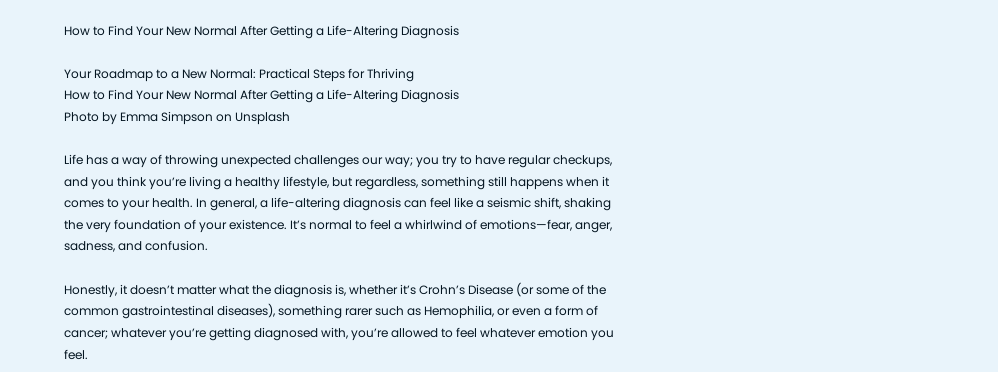How to Find Your New Normal After Getting a Life-Altering Diagnosis

Your Roadmap to a New Normal: Practical Steps for Thriving
How to Find Your New Normal After Getting a Life-Altering Diagnosis
Photo by Emma Simpson on Unsplash

Life has a way of throwing unexpected challenges our way; you try to have regular checkups, and you think you’re living a healthy lifestyle, but regardless, something still happens when it comes to your health. In general, a life-altering diagnosis can feel like a seismic shift, shaking the very foundation of your existence. It’s normal to feel a whirlwind of emotions—fear, anger, sadness, and confusion.

Honestly, it doesn’t matter what the diagnosis is, whether it’s Crohn’s Disease (or some of the common gastrointestinal diseases), something rarer such as Hemophilia, or even a form of cancer; whatever you’re getting diagnosed with, you’re allowed to feel whatever emotion you feel.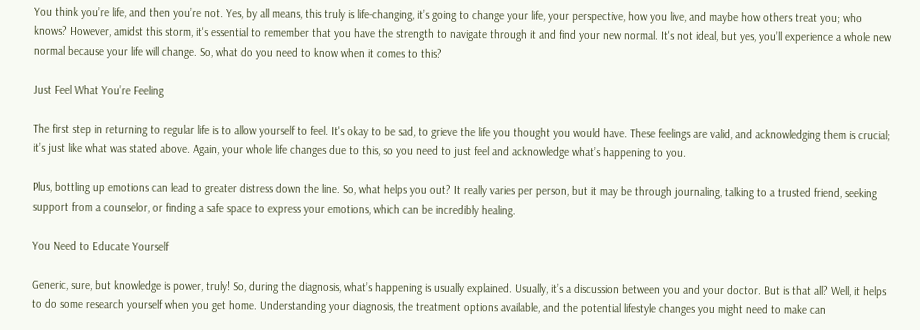You think you’re life, and then you’re not. Yes, by all means, this truly is life-changing, it’s going to change your life, your perspective, how you live, and maybe how others treat you; who knows? However, amidst this storm, it's essential to remember that you have the strength to navigate through it and find your new normal. It's not ideal, but yes, you’ll experience a whole new normal because your life will change. So, what do you need to know when it comes to this?

Just Feel What You’re Feeling

The first step in returning to regular life is to allow yourself to feel. It's okay to be sad, to grieve the life you thought you would have. These feelings are valid, and acknowledging them is crucial; it’s just like what was stated above. Again, your whole life changes due to this, so you need to just feel and acknowledge what’s happening to you.

Plus, bottling up emotions can lead to greater distress down the line. So, what helps you out? It really varies per person, but it may be through journaling, talking to a trusted friend, seeking support from a counselor, or finding a safe space to express your emotions, which can be incredibly healing.

You Need to Educate Yourself

Generic, sure, but knowledge is power, truly! So, during the diagnosis, what’s happening is usually explained. Usually, it’s a discussion between you and your doctor. But is that all? Well, it helps to do some research yourself when you get home. Understanding your diagnosis, the treatment options available, and the potential lifestyle changes you might need to make can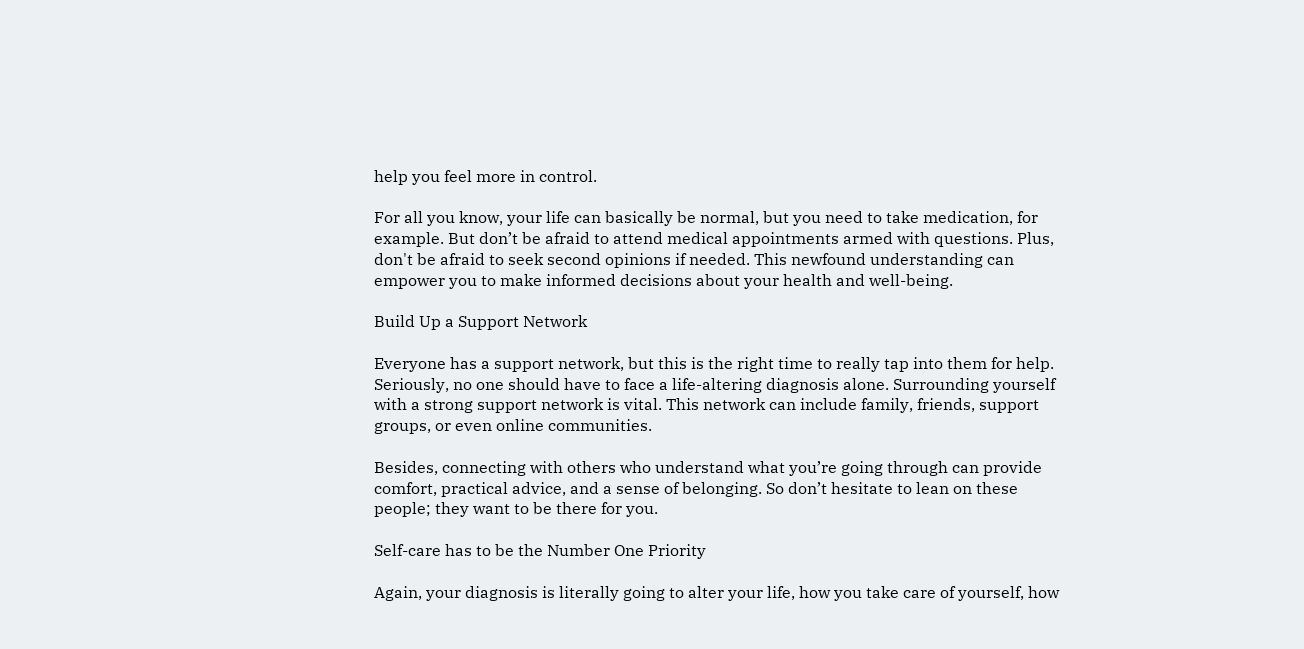help you feel more in control.

For all you know, your life can basically be normal, but you need to take medication, for example. But don’t be afraid to attend medical appointments armed with questions. Plus, don't be afraid to seek second opinions if needed. This newfound understanding can empower you to make informed decisions about your health and well-being.

Build Up a Support Network

Everyone has a support network, but this is the right time to really tap into them for help. Seriously, no one should have to face a life-altering diagnosis alone. Surrounding yourself with a strong support network is vital. This network can include family, friends, support groups, or even online communities.

Besides, connecting with others who understand what you’re going through can provide comfort, practical advice, and a sense of belonging. So don’t hesitate to lean on these people; they want to be there for you.

Self-care has to be the Number One Priority

Again, your diagnosis is literally going to alter your life, how you take care of yourself, how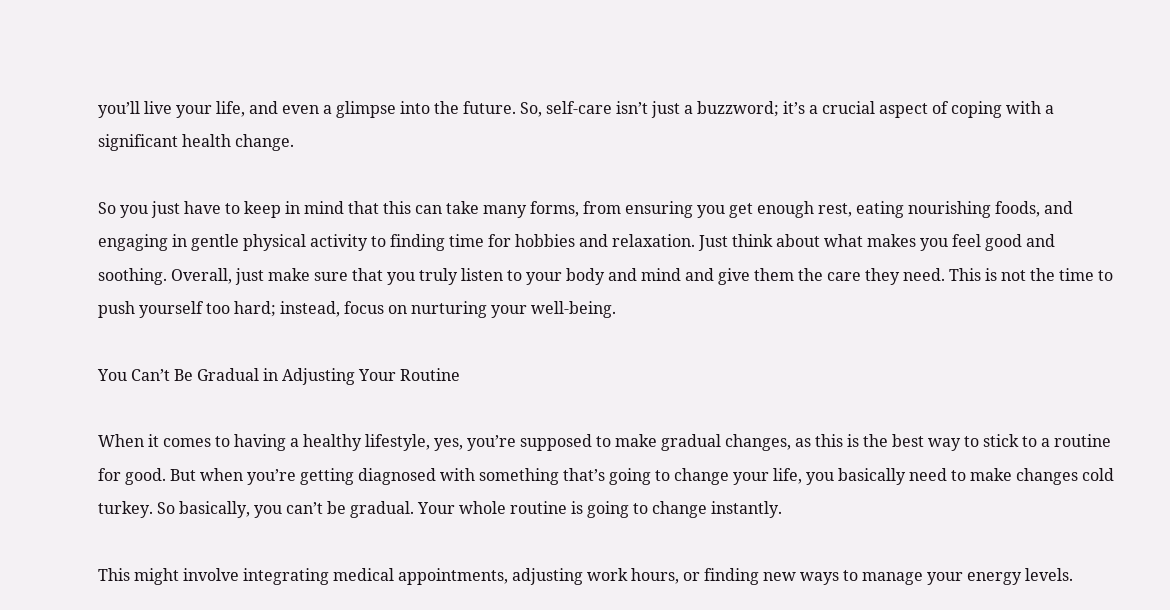you’ll live your life, and even a glimpse into the future. So, self-care isn’t just a buzzword; it’s a crucial aspect of coping with a significant health change.

So you just have to keep in mind that this can take many forms, from ensuring you get enough rest, eating nourishing foods, and engaging in gentle physical activity to finding time for hobbies and relaxation. Just think about what makes you feel good and soothing. Overall, just make sure that you truly listen to your body and mind and give them the care they need. This is not the time to push yourself too hard; instead, focus on nurturing your well-being.

You Can’t Be Gradual in Adjusting Your Routine

When it comes to having a healthy lifestyle, yes, you’re supposed to make gradual changes, as this is the best way to stick to a routine for good. But when you’re getting diagnosed with something that’s going to change your life, you basically need to make changes cold turkey. So basically, you can’t be gradual. Your whole routine is going to change instantly.

This might involve integrating medical appointments, adjusting work hours, or finding new ways to manage your energy levels.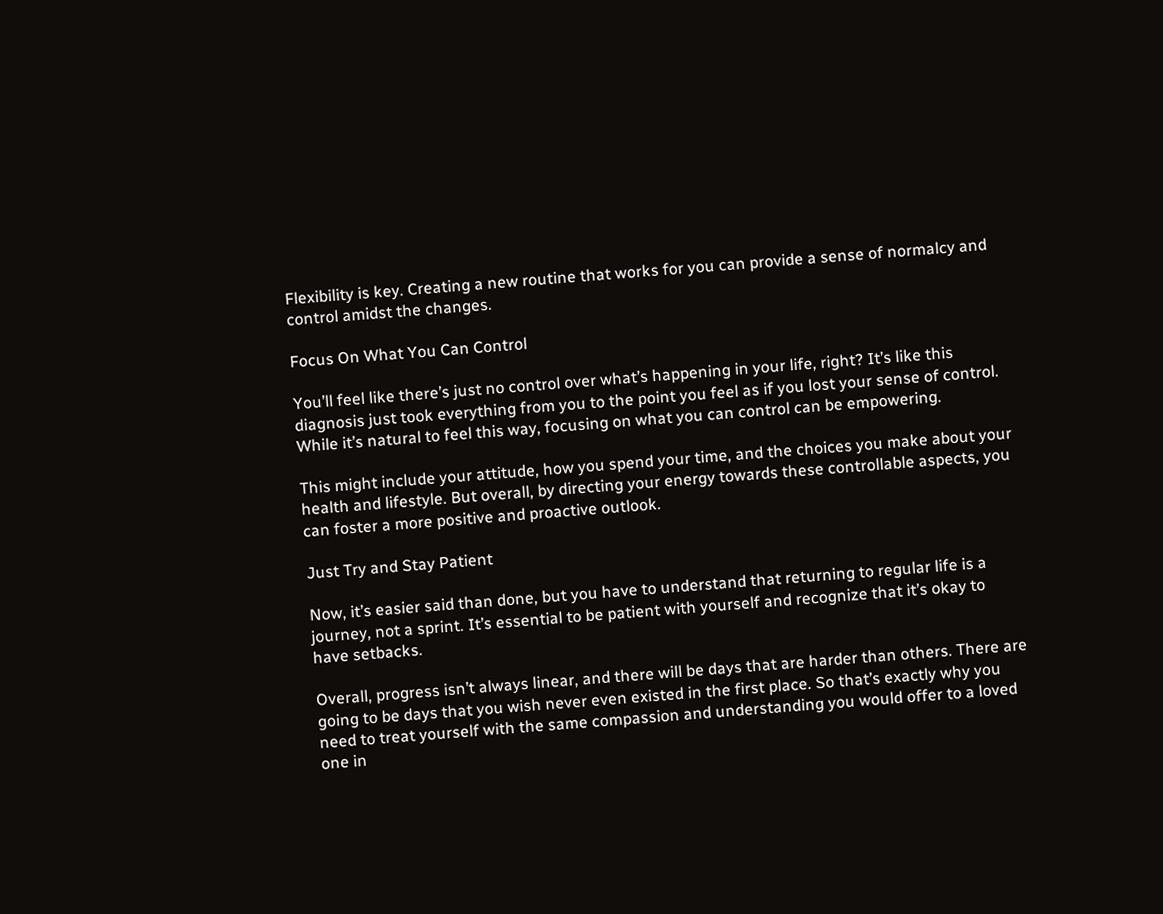Flexibility is key. Creating a new routine that works for you can provide a sense of normalcy and control amidst the changes.

Focus On What You Can Control

You’ll feel like there’s just no control over what’s happening in your life, right? It’s like this diagnosis just took everything from you to the point you feel as if you lost your sense of control. While it’s natural to feel this way, focusing on what you can control can be empowering.

This might include your attitude, how you spend your time, and the choices you make about your health and lifestyle. But overall, by directing your energy towards these controllable aspects, you can foster a more positive and proactive outlook.

Just Try and Stay Patient

Now, it’s easier said than done, but you have to understand that returning to regular life is a journey, not a sprint. It’s essential to be patient with yourself and recognize that it’s okay to have setbacks.

Overall, progress isn’t always linear, and there will be days that are harder than others. There are going to be days that you wish never even existed in the first place. So that’s exactly why you need to treat yourself with the same compassion and understanding you would offer to a loved one in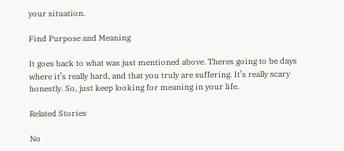your situation.

Find Purpose and Meaning

It goes back to what was just mentioned above. Theres going to be days where it’s really hard, and that you truly are suffering. It’s really scary honestly. So, just keep looking for meaning in your life.

Related Stories

No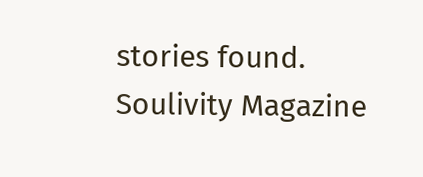stories found.
Soulivity Magazine